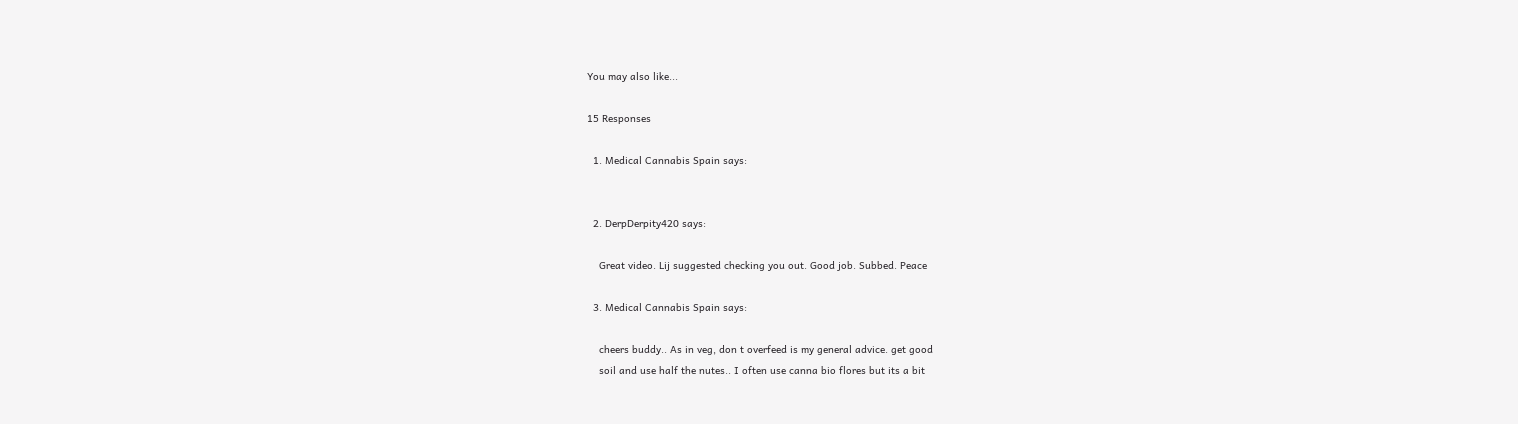You may also like...

15 Responses

  1. Medical Cannabis Spain says:


  2. DerpDerpity420 says:

    Great video. Lij suggested checking you out. Good job. Subbed. Peace

  3. Medical Cannabis Spain says:

    cheers buddy.. As in veg, don t overfeed is my general advice. get good
    soil and use half the nutes.. I often use canna bio flores but its a bit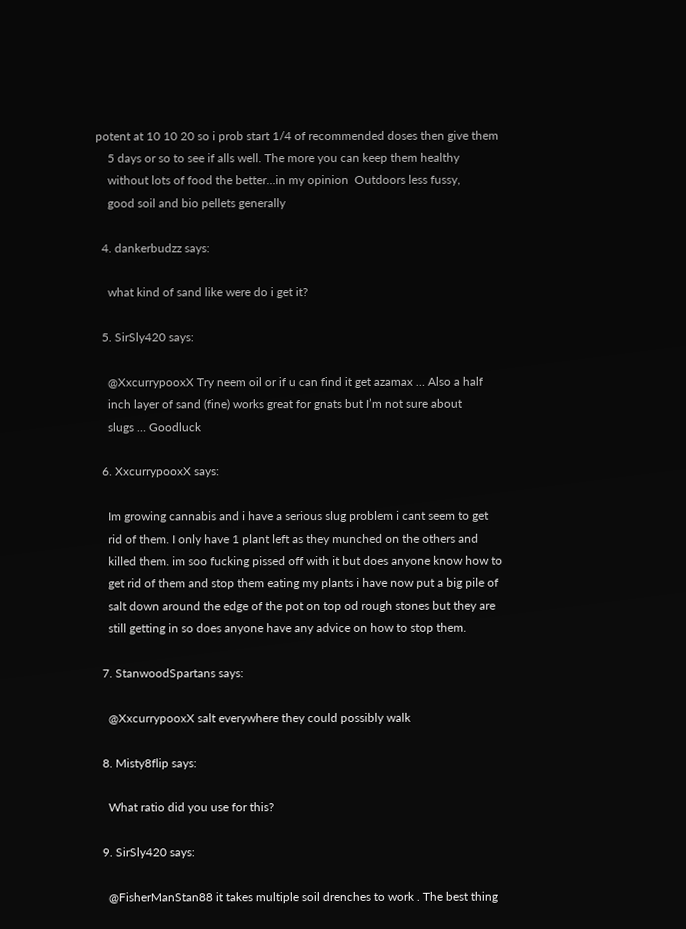potent at 10 10 20 so i prob start 1/4 of recommended doses then give them
    5 days or so to see if alls well. The more you can keep them healthy
    without lots of food the better…in my opinion  Outdoors less fussy,
    good soil and bio pellets generally

  4. dankerbudzz says:

    what kind of sand like were do i get it?

  5. SirSly420 says:

    @XxcurrypooxX Try neem oil or if u can find it get azamax … Also a half
    inch layer of sand (fine) works great for gnats but I’m not sure about
    slugs … Goodluck

  6. XxcurrypooxX says:

    Im growing cannabis and i have a serious slug problem i cant seem to get
    rid of them. I only have 1 plant left as they munched on the others and
    killed them. im soo fucking pissed off with it but does anyone know how to
    get rid of them and stop them eating my plants i have now put a big pile of
    salt down around the edge of the pot on top od rough stones but they are
    still getting in so does anyone have any advice on how to stop them.

  7. StanwoodSpartans says:

    @XxcurrypooxX salt everywhere they could possibly walk

  8. Misty8flip says:

    What ratio did you use for this?

  9. SirSly420 says:

    @FisherManStan88 it takes multiple soil drenches to work . The best thing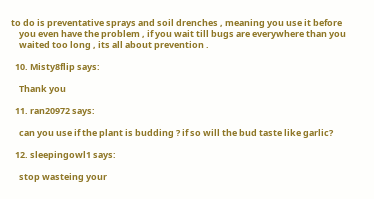to do is preventative sprays and soil drenches , meaning you use it before
    you even have the problem , if you wait till bugs are everywhere than you
    waited too long , its all about prevention .

  10. Misty8flip says:

    Thank you

  11. ran20972 says:

    can you use if the plant is budding ? if so will the bud taste like garlic?

  12. sleepingowl1 says:

    stop wasteing your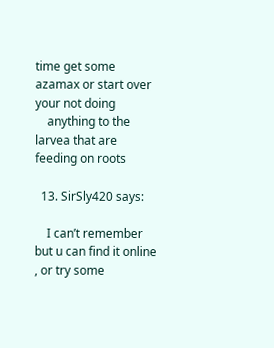time get some azamax or start over your not doing
    anything to the larvea that are feeding on roots

  13. SirSly420 says:

    I can’t remember but u can find it online , or try some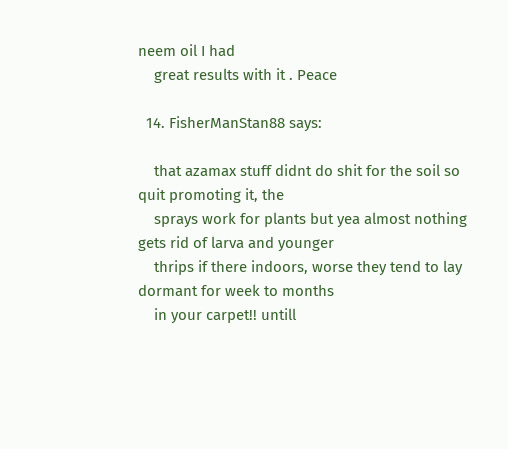neem oil I had
    great results with it . Peace

  14. FisherManStan88 says:

    that azamax stuff didnt do shit for the soil so quit promoting it, the
    sprays work for plants but yea almost nothing gets rid of larva and younger
    thrips if there indoors, worse they tend to lay dormant for week to months
    in your carpet!! untill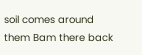soil comes around them Bam there back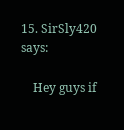15. SirSly420 says:

    Hey guys if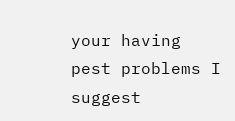your having pest problems I suggest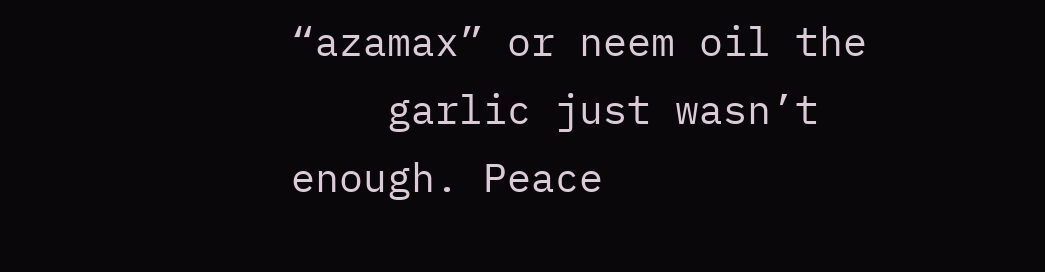“azamax” or neem oil the
    garlic just wasn’t enough. Peace